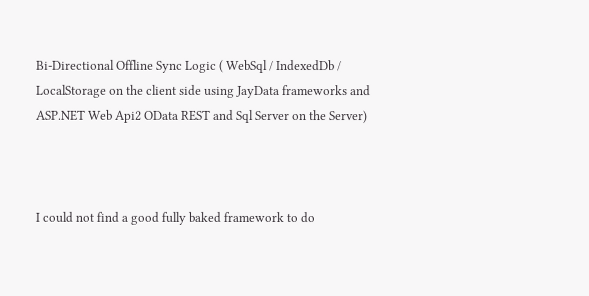Bi-Directional Offline Sync Logic ( WebSql / IndexedDb / LocalStorage on the client side using JayData frameworks and ASP.NET Web Api2 OData REST and Sql Server on the Server)



I could not find a good fully baked framework to do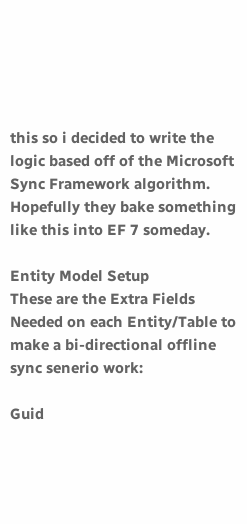this so i decided to write the logic based off of the Microsoft Sync Framework algorithm. Hopefully they bake something like this into EF 7 someday.

Entity Model Setup
These are the Extra Fields Needed on each Entity/Table to make a bi-directional offline sync senerio work:

Guid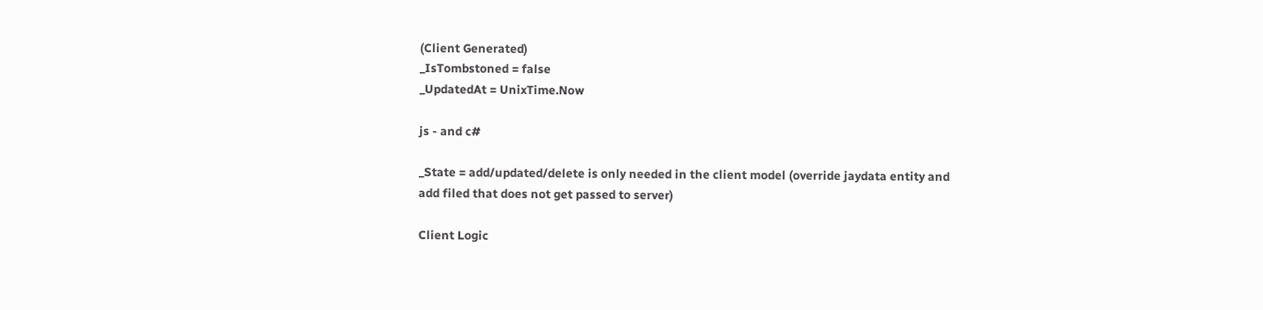(Client Generated)
_IsTombstoned = false
_UpdatedAt = UnixTime.Now

js - and c#

_State = add/updated/delete is only needed in the client model (override jaydata entity and add filed that does not get passed to server)

Client Logic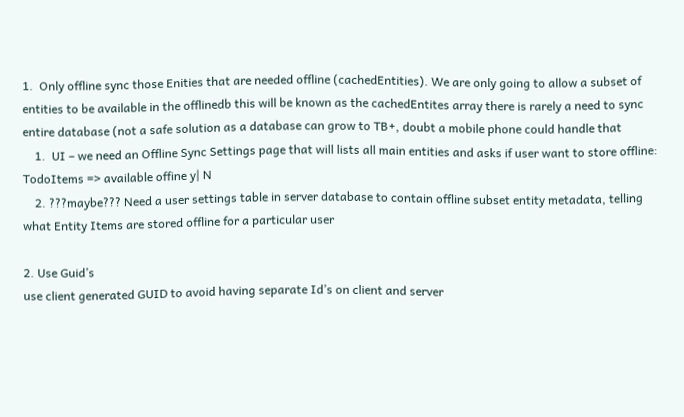1.  Only offline sync those Enities that are needed offline (cachedEntities). We are only going to allow a subset of entities to be available in the offlinedb this will be known as the cachedEntites array there is rarely a need to sync entire database (not a safe solution as a database can grow to TB+, doubt a mobile phone could handle that
    1.  UI – we need an Offline Sync Settings page that will lists all main entities and asks if user want to store offline: TodoItems => available offine y| N
    2. ???maybe??? Need a user settings table in server database to contain offline subset entity metadata, telling what Entity Items are stored offline for a particular user

2. Use Guid’s
use client generated GUID to avoid having separate Id’s on client and server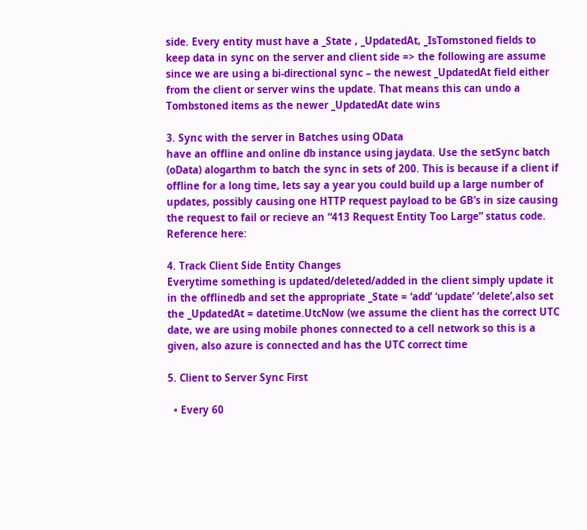side. Every entity must have a _State , _UpdatedAt, _IsTomstoned fields to keep data in sync on the server and client side => the following are assume since we are using a bi-directional sync – the newest _UpdatedAt field either from the client or server wins the update. That means this can undo a Tombstoned items as the newer _UpdatedAt date wins

3. Sync with the server in Batches using OData
have an offline and online db instance using jaydata. Use the setSync batch (oData) alogarthm to batch the sync in sets of 200. This is because if a client if offline for a long time, lets say a year you could build up a large number of updates, possibly causing one HTTP request payload to be GB’s in size causing the request to fail or recieve an “413 Request Entity Too Large” status code. Reference here:

4. Track Client Side Entity Changes
Everytime something is updated/deleted/added in the client simply update it in the offlinedb and set the appropriate _State = ‘add’ ‘update’ ‘delete’,also set the _UpdatedAt = datetime.UtcNow (we assume the client has the correct UTC date, we are using mobile phones connected to a cell network so this is a given, also azure is connected and has the UTC correct time

5. Client to Server Sync First

  • Every 60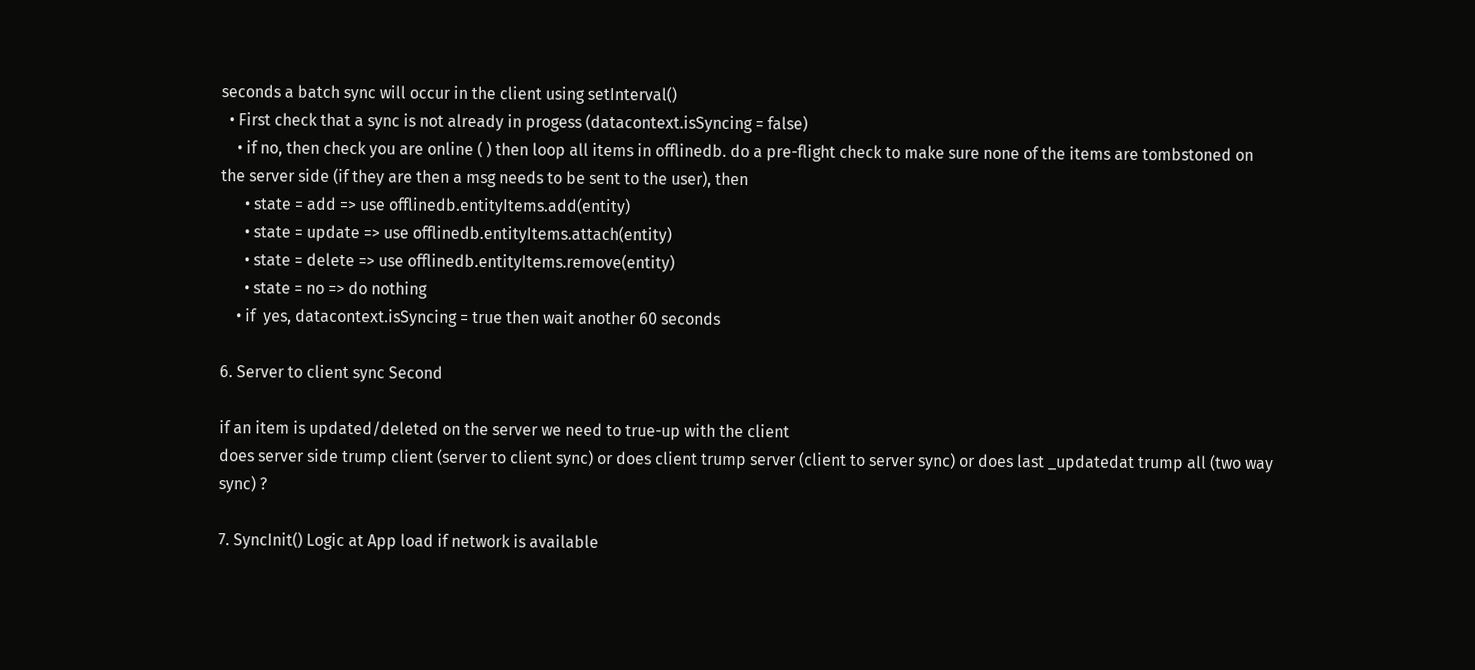seconds a batch sync will occur in the client using setInterval()
  • First check that a sync is not already in progess (datacontext.isSyncing = false)
    • if no, then check you are online ( ) then loop all items in offlinedb. do a pre-flight check to make sure none of the items are tombstoned on the server side (if they are then a msg needs to be sent to the user), then
      • state = add => use offlinedb.entityItems.add(entity)
      • state = update => use offlinedb.entityItems.attach(entity)
      • state = delete => use offlinedb.entityItems.remove(entity)
      • state = no => do nothing
    • if  yes, datacontext.isSyncing = true then wait another 60 seconds

6. Server to client sync Second

if an item is updated/deleted on the server we need to true-up with the client
does server side trump client (server to client sync) or does client trump server (client to server sync) or does last _updatedat trump all (two way sync) ?

7. SyncInit() Logic at App load if network is available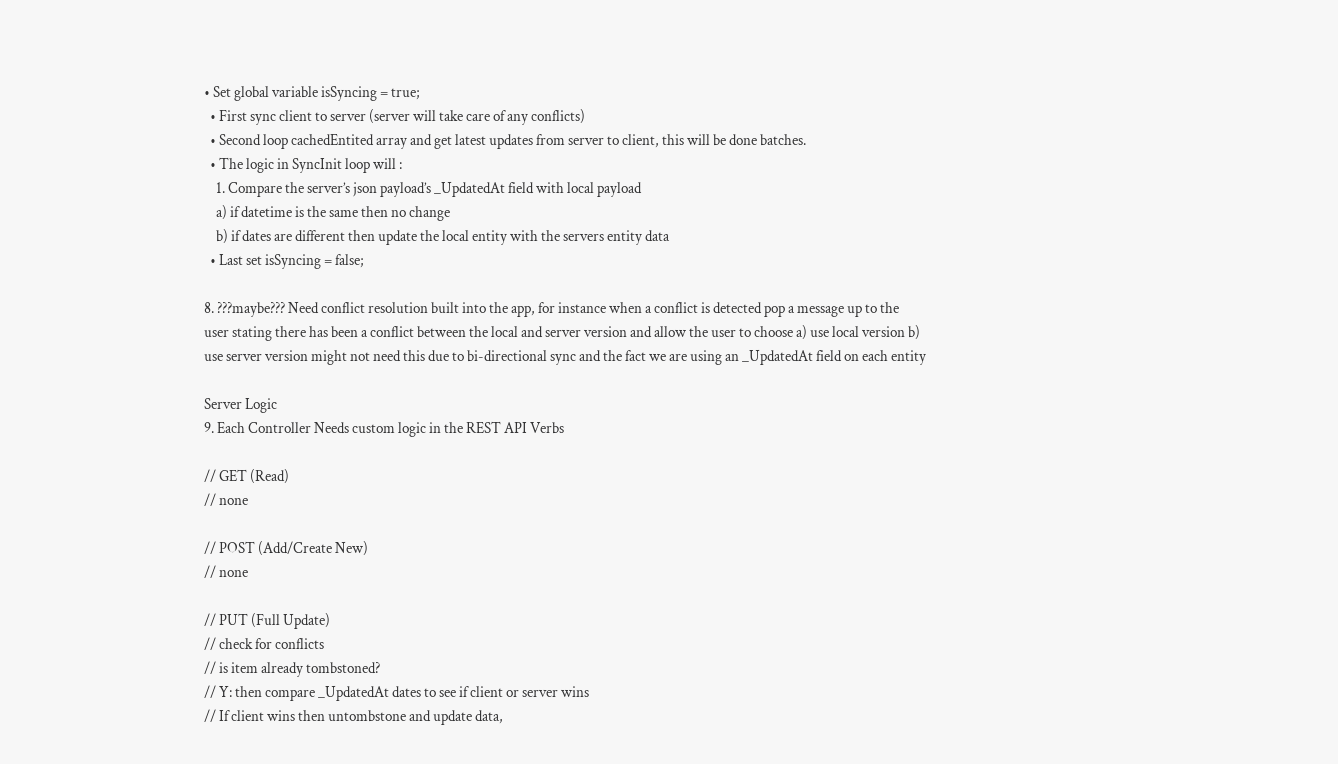• Set global variable isSyncing = true;
  • First sync client to server (server will take care of any conflicts)
  • Second loop cachedEntited array and get latest updates from server to client, this will be done batches.
  • The logic in SyncInit loop will :
    1. Compare the server’s json payload’s _UpdatedAt field with local payload
    a) if datetime is the same then no change
    b) if dates are different then update the local entity with the servers entity data
  • Last set isSyncing = false;

8. ???maybe??? Need conflict resolution built into the app, for instance when a conflict is detected pop a message up to the user stating there has been a conflict between the local and server version and allow the user to choose a) use local version b) use server version might not need this due to bi-directional sync and the fact we are using an _UpdatedAt field on each entity

Server Logic
9. Each Controller Needs custom logic in the REST API Verbs

// GET (Read)
// none

// POST (Add/Create New)
// none

// PUT (Full Update)
// check for conflicts
// is item already tombstoned?
// Y: then compare _UpdatedAt dates to see if client or server wins
// If client wins then untombstone and update data,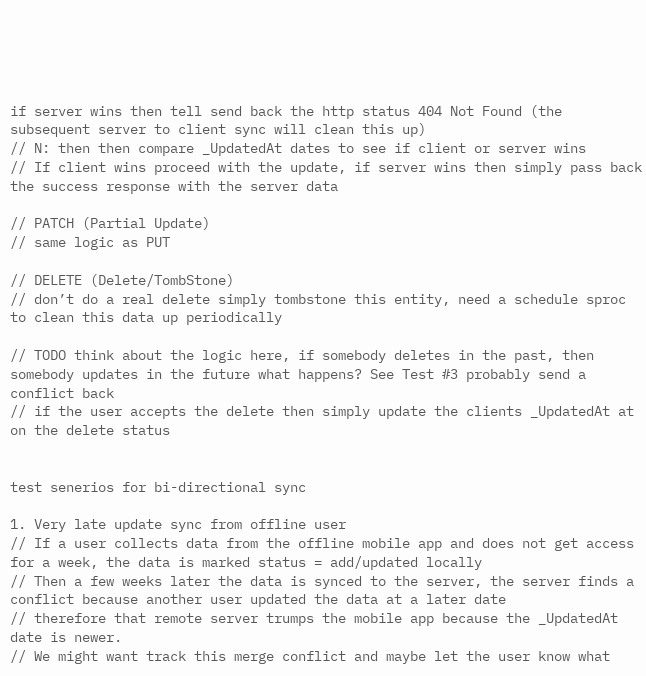if server wins then tell send back the http status 404 Not Found (the subsequent server to client sync will clean this up)
// N: then then compare _UpdatedAt dates to see if client or server wins
// If client wins proceed with the update, if server wins then simply pass back the success response with the server data

// PATCH (Partial Update)
// same logic as PUT

// DELETE (Delete/TombStone)
// don’t do a real delete simply tombstone this entity, need a schedule sproc to clean this data up periodically

// TODO think about the logic here, if somebody deletes in the past, then somebody updates in the future what happens? See Test #3 probably send a conflict back
// if the user accepts the delete then simply update the clients _UpdatedAt at on the delete status


test senerios for bi-directional sync

1. Very late update sync from offline user
// If a user collects data from the offline mobile app and does not get access for a week, the data is marked status = add/updated locally
// Then a few weeks later the data is synced to the server, the server finds a conflict because another user updated the data at a later date
// therefore that remote server trumps the mobile app because the _UpdatedAt date is newer.
// We might want track this merge conflict and maybe let the user know what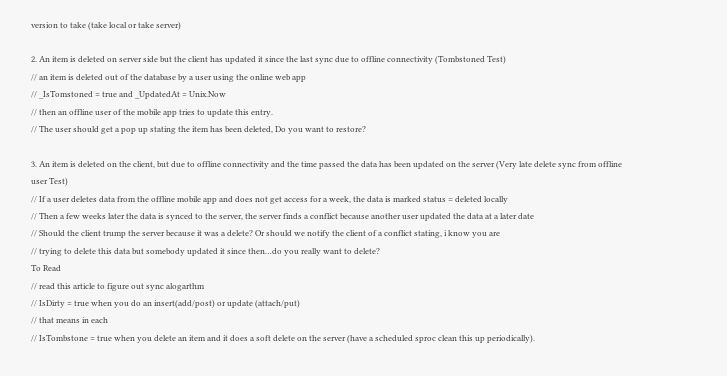version to take (take local or take server)

2. An item is deleted on server side but the client has updated it since the last sync due to offline connectivity (Tombstoned Test)
// an item is deleted out of the database by a user using the online web app
// _IsTomstoned = true and _UpdatedAt = Unix.Now
// then an offline user of the mobile app tries to update this entry.
// The user should get a pop up stating the item has been deleted, Do you want to restore?

3. An item is deleted on the client, but due to offline connectivity and the time passed the data has been updated on the server (Very late delete sync from offline user Test)
// If a user deletes data from the offline mobile app and does not get access for a week, the data is marked status = deleted locally
// Then a few weeks later the data is synced to the server, the server finds a conflict because another user updated the data at a later date
// Should the client trump the server because it was a delete? Or should we notify the client of a conflict stating, i know you are
// trying to delete this data but somebody updated it since then…do you really want to delete?
To Read
// read this article to figure out sync alogarthm
// IsDirty = true when you do an insert(add/post) or update (attach/put)
// that means in each
// IsTombstone = true when you delete an item and it does a soft delete on the server (have a scheduled sproc clean this up periodically).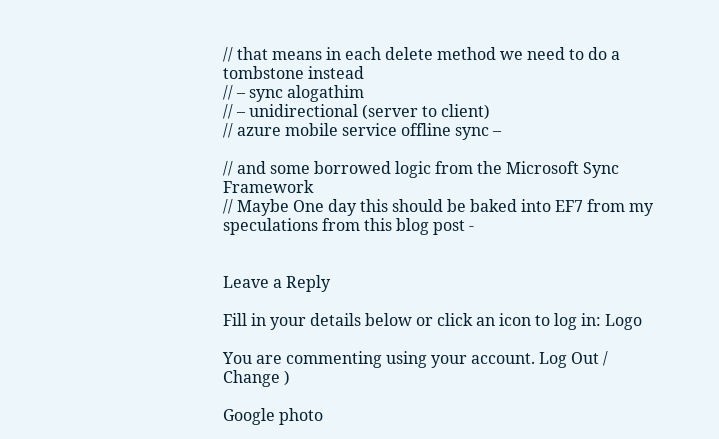// that means in each delete method we need to do a tombstone instead
// – sync alogathim
// – unidirectional (server to client)
// azure mobile service offline sync –

// and some borrowed logic from the Microsoft Sync Framework
// Maybe One day this should be baked into EF7 from my speculations from this blog post -


Leave a Reply

Fill in your details below or click an icon to log in: Logo

You are commenting using your account. Log Out /  Change )

Google photo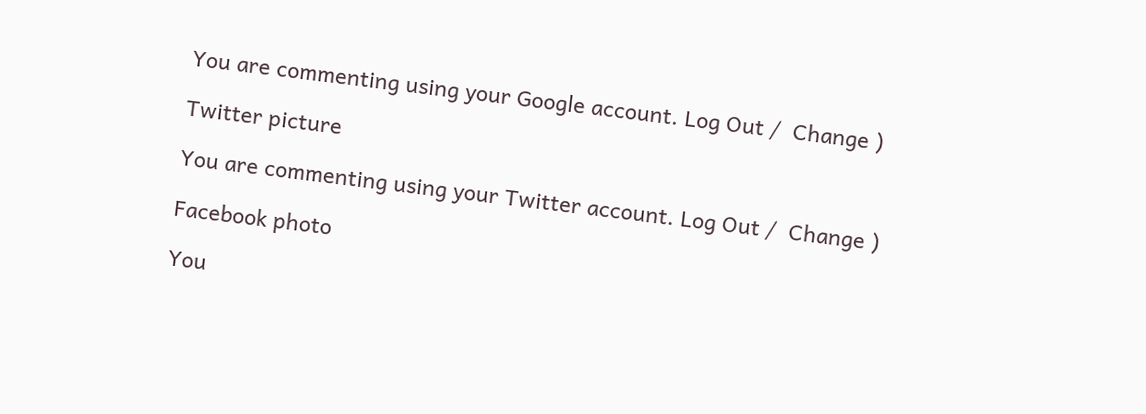You are commenting using your Google account. Log Out /  Change )

Twitter picture

You are commenting using your Twitter account. Log Out /  Change )

Facebook photo

You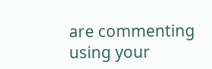are commenting using your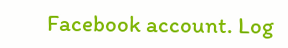Facebook account. Log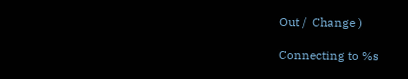Out /  Change )

Connecting to %s